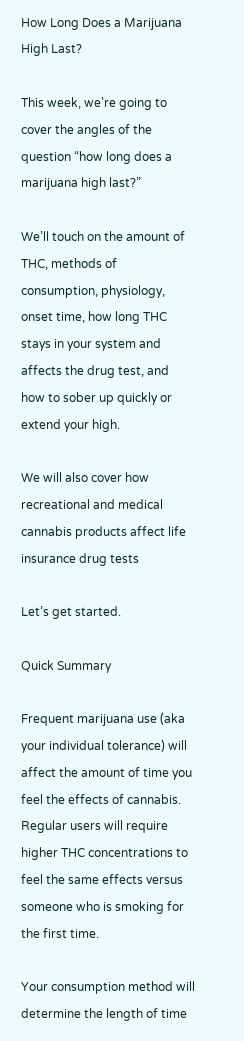How Long Does a Marijuana High Last?

This week, we’re going to cover the angles of the question “how long does a marijuana high last?”

We’ll touch on the amount of THC, methods of consumption, physiology, onset time, how long THC stays in your system and affects the drug test, and how to sober up quickly or extend your high.

We will also cover how recreational and medical cannabis products affect life insurance drug tests

Let’s get started.

Quick Summary

Frequent marijuana use (aka your individual tolerance) will affect the amount of time you feel the effects of cannabis. Regular users will require higher THC concentrations to feel the same effects versus someone who is smoking for the first time.

Your consumption method will determine the length of time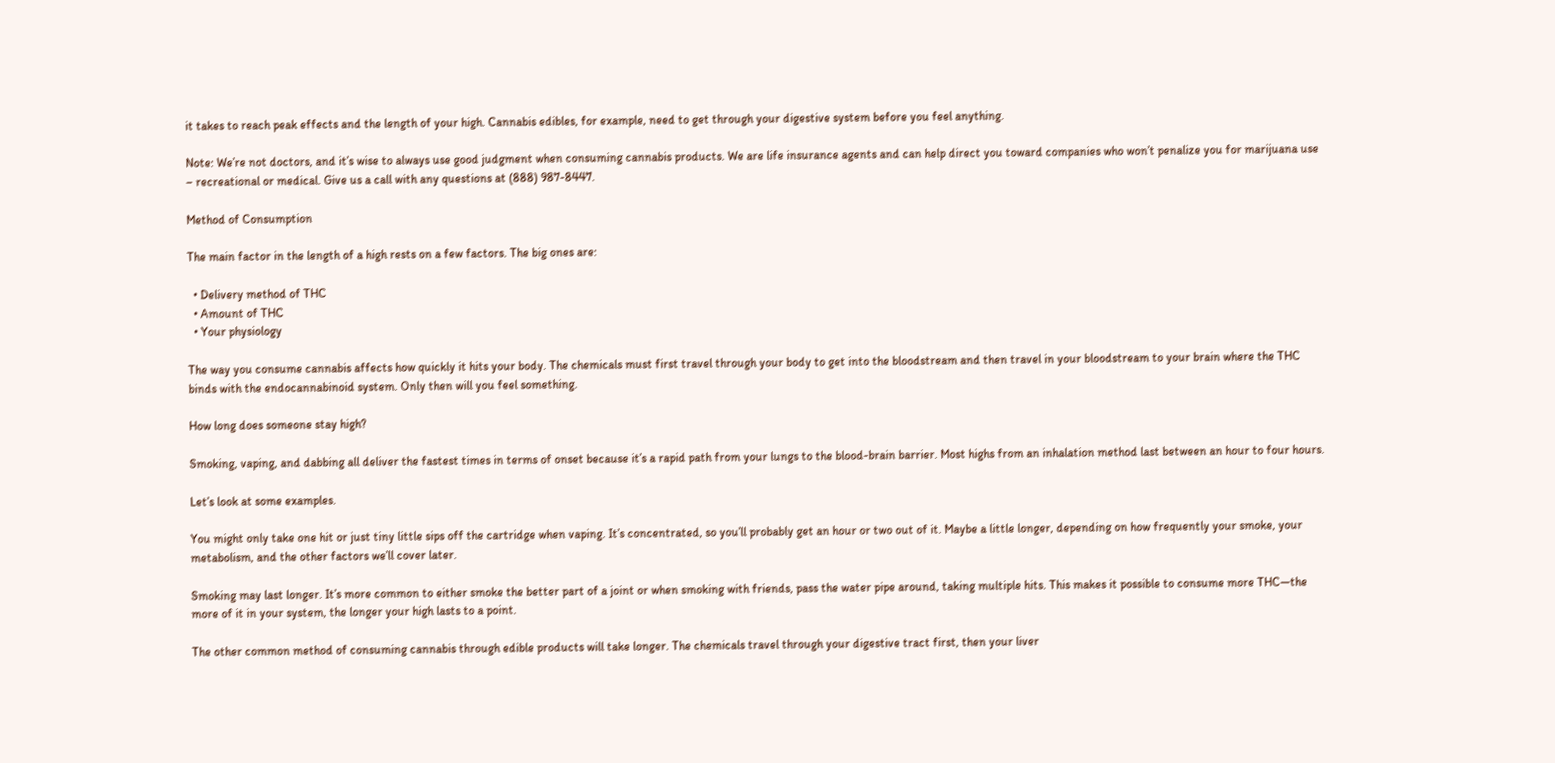it takes to reach peak effects and the length of your high. Cannabis edibles, for example, need to get through your digestive system before you feel anything.

Note: We’re not doctors, and it’s wise to always use good judgment when consuming cannabis products. We are life insurance agents and can help direct you toward companies who won’t penalize you for marijuana use – recreational or medical. Give us a call with any questions at (888) 987-8447.

Method of Consumption

The main factor in the length of a high rests on a few factors. The big ones are:

  • Delivery method of THC
  • Amount of THC
  • Your physiology

The way you consume cannabis affects how quickly it hits your body. The chemicals must first travel through your body to get into the bloodstream and then travel in your bloodstream to your brain where the THC binds with the endocannabinoid system. Only then will you feel something.

How long does someone stay high?

Smoking, vaping, and dabbing all deliver the fastest times in terms of onset because it’s a rapid path from your lungs to the blood-brain barrier. Most highs from an inhalation method last between an hour to four hours.

Let’s look at some examples.

You might only take one hit or just tiny little sips off the cartridge when vaping. It’s concentrated, so you’ll probably get an hour or two out of it. Maybe a little longer, depending on how frequently your smoke, your metabolism, and the other factors we’ll cover later.

Smoking may last longer. It’s more common to either smoke the better part of a joint or when smoking with friends, pass the water pipe around, taking multiple hits. This makes it possible to consume more THC—the more of it in your system, the longer your high lasts to a point.

The other common method of consuming cannabis through edible products will take longer. The chemicals travel through your digestive tract first, then your liver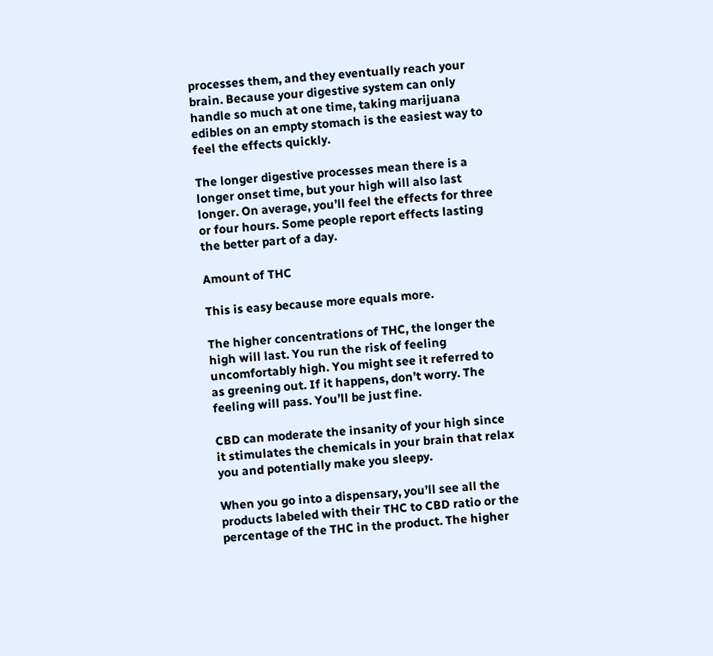processes them, and they eventually reach your brain. Because your digestive system can only handle so much at one time, taking marijuana edibles on an empty stomach is the easiest way to feel the effects quickly.

The longer digestive processes mean there is a longer onset time, but your high will also last longer. On average, you’ll feel the effects for three or four hours. Some people report effects lasting the better part of a day.

Amount of THC

This is easy because more equals more.

The higher concentrations of THC, the longer the high will last. You run the risk of feeling uncomfortably high. You might see it referred to as greening out. If it happens, don’t worry. The feeling will pass. You’ll be just fine.

CBD can moderate the insanity of your high since it stimulates the chemicals in your brain that relax you and potentially make you sleepy.

When you go into a dispensary, you’ll see all the products labeled with their THC to CBD ratio or the percentage of the THC in the product. The higher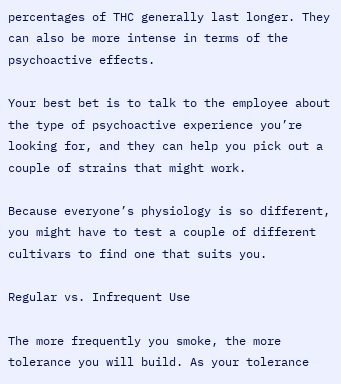percentages of THC generally last longer. They can also be more intense in terms of the psychoactive effects.

Your best bet is to talk to the employee about the type of psychoactive experience you’re looking for, and they can help you pick out a couple of strains that might work.

Because everyone’s physiology is so different, you might have to test a couple of different cultivars to find one that suits you.

Regular vs. Infrequent Use

The more frequently you smoke, the more tolerance you will build. As your tolerance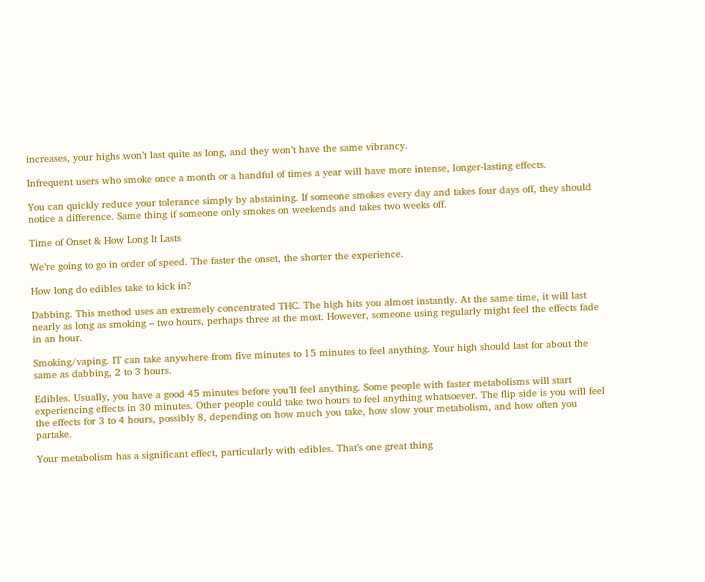increases, your highs won’t last quite as long, and they won’t have the same vibrancy.

Infrequent users who smoke once a month or a handful of times a year will have more intense, longer-lasting effects.

You can quickly reduce your tolerance simply by abstaining. If someone smokes every day and takes four days off, they should notice a difference. Same thing if someone only smokes on weekends and takes two weeks off.

Time of Onset & How Long It Lasts

We’re going to go in order of speed. The faster the onset, the shorter the experience.

How long do edibles take to kick in?

Dabbing. This method uses an extremely concentrated THC. The high hits you almost instantly. At the same time, it will last nearly as long as smoking – two hours, perhaps three at the most. However, someone using regularly might feel the effects fade in an hour.

Smoking/vaping. IT can take anywhere from five minutes to 15 minutes to feel anything. Your high should last for about the same as dabbing, 2 to 3 hours.

Edibles. Usually, you have a good 45 minutes before you’ll feel anything. Some people with faster metabolisms will start experiencing effects in 30 minutes. Other people could take two hours to feel anything whatsoever. The flip side is you will feel the effects for 3 to 4 hours, possibly 8, depending on how much you take, how slow your metabolism, and how often you partake.

Your metabolism has a significant effect, particularly with edibles. That’s one great thing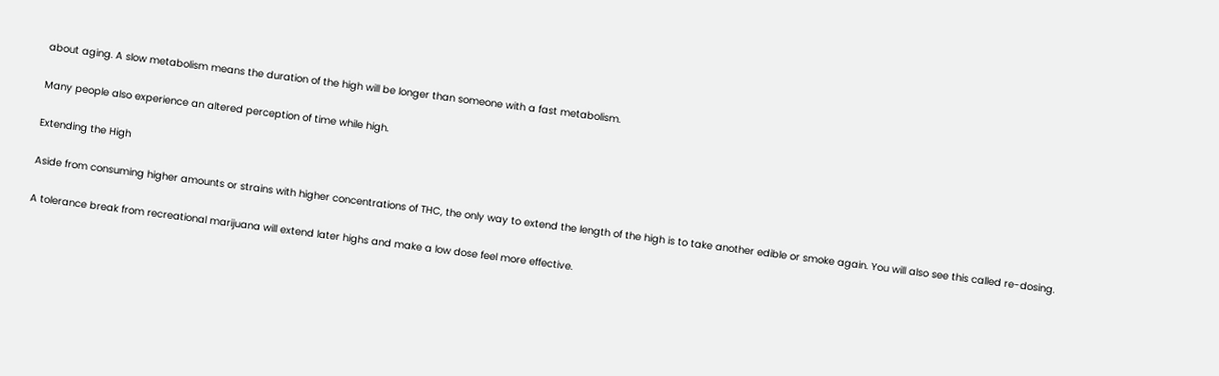about aging. A slow metabolism means the duration of the high will be longer than someone with a fast metabolism.

Many people also experience an altered perception of time while high.

Extending the High

Aside from consuming higher amounts or strains with higher concentrations of THC, the only way to extend the length of the high is to take another edible or smoke again. You will also see this called re-dosing.

A tolerance break from recreational marijuana will extend later highs and make a low dose feel more effective.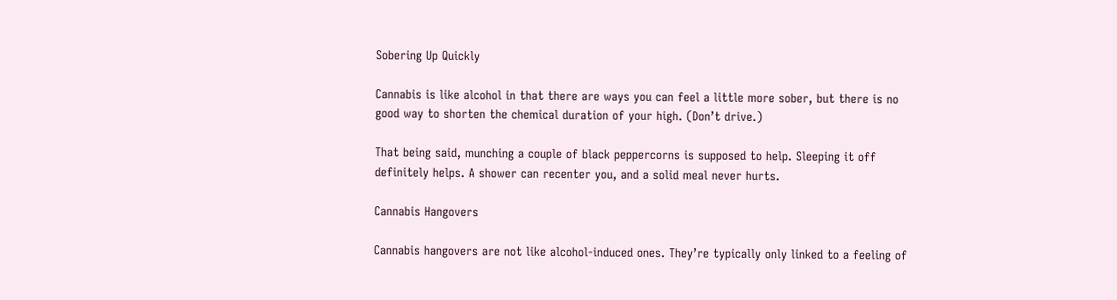Sobering Up Quickly

Cannabis is like alcohol in that there are ways you can feel a little more sober, but there is no good way to shorten the chemical duration of your high. (Don’t drive.)

That being said, munching a couple of black peppercorns is supposed to help. Sleeping it off definitely helps. A shower can recenter you, and a solid meal never hurts.

Cannabis Hangovers

Cannabis hangovers are not like alcohol-induced ones. They’re typically only linked to a feeling of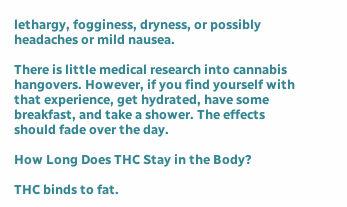lethargy, fogginess, dryness, or possibly headaches or mild nausea.

There is little medical research into cannabis hangovers. However, if you find yourself with that experience, get hydrated, have some breakfast, and take a shower. The effects should fade over the day.

How Long Does THC Stay in the Body?

THC binds to fat.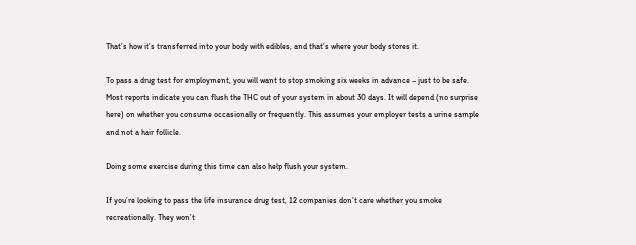That’s how it’s transferred into your body with edibles, and that’s where your body stores it.

To pass a drug test for employment, you will want to stop smoking six weeks in advance – just to be safe. Most reports indicate you can flush the THC out of your system in about 30 days. It will depend (no surprise here) on whether you consume occasionally or frequently. This assumes your employer tests a urine sample and not a hair follicle.

Doing some exercise during this time can also help flush your system.

If you’re looking to pass the life insurance drug test, 12 companies don’t care whether you smoke recreationally. They won’t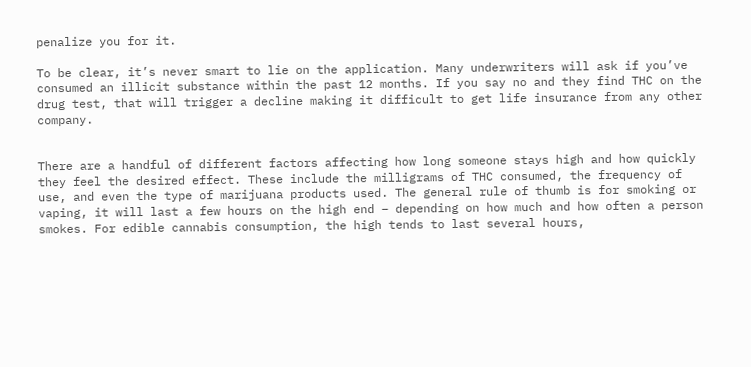penalize you for it.

To be clear, it’s never smart to lie on the application. Many underwriters will ask if you’ve consumed an illicit substance within the past 12 months. If you say no and they find THC on the drug test, that will trigger a decline making it difficult to get life insurance from any other company.


There are a handful of different factors affecting how long someone stays high and how quickly they feel the desired effect. These include the milligrams of THC consumed, the frequency of use, and even the type of marijuana products used. The general rule of thumb is for smoking or vaping, it will last a few hours on the high end – depending on how much and how often a person smokes. For edible cannabis consumption, the high tends to last several hours,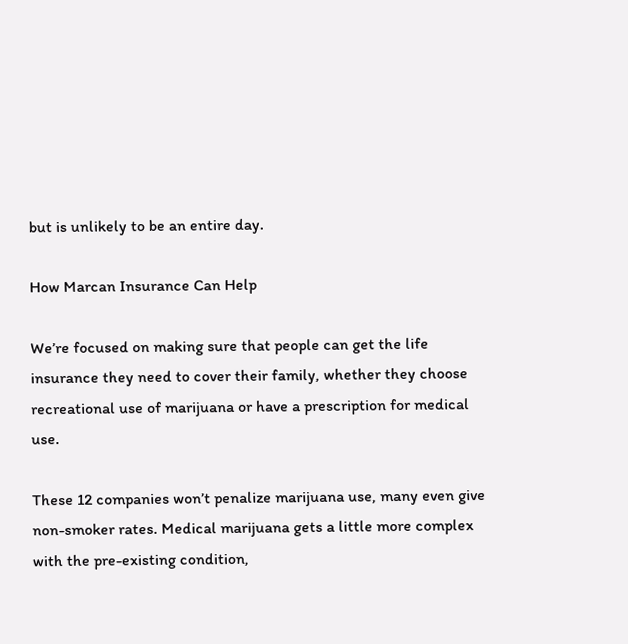but is unlikely to be an entire day.

How Marcan Insurance Can Help

We’re focused on making sure that people can get the life insurance they need to cover their family, whether they choose recreational use of marijuana or have a prescription for medical use.

These 12 companies won’t penalize marijuana use, many even give non-smoker rates. Medical marijuana gets a little more complex with the pre-existing condition,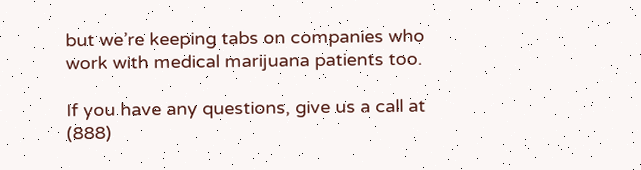but we’re keeping tabs on companies who work with medical marijuana patients too.

If you have any questions, give us a call at (888)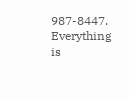987-8447. Everything is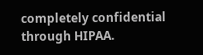completely confidential through HIPAA.